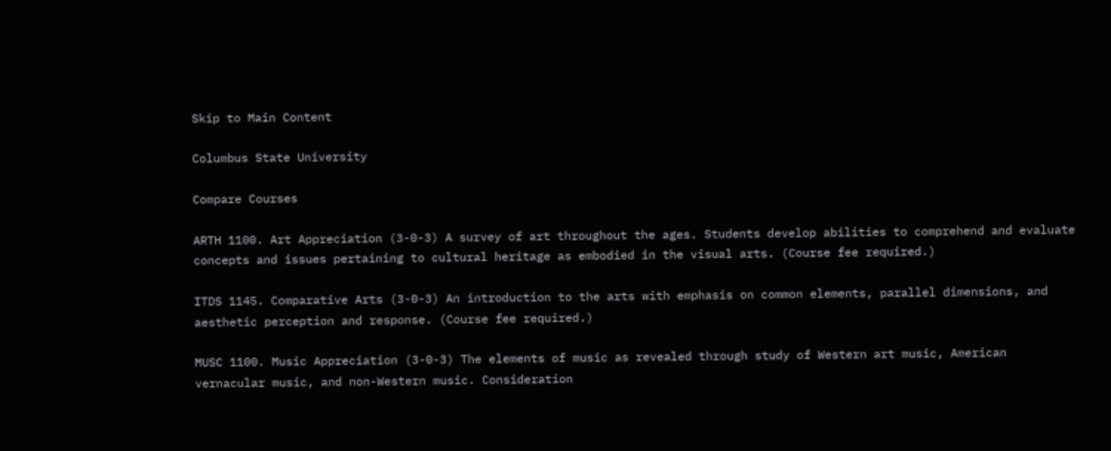Skip to Main Content

Columbus State University

Compare Courses

ARTH 1100. Art Appreciation (3-0-3) A survey of art throughout the ages. Students develop abilities to comprehend and evaluate concepts and issues pertaining to cultural heritage as embodied in the visual arts. (Course fee required.)

ITDS 1145. Comparative Arts (3-0-3) An introduction to the arts with emphasis on common elements, parallel dimensions, and aesthetic perception and response. (Course fee required.)

MUSC 1100. Music Appreciation (3-0-3) The elements of music as revealed through study of Western art music, American vernacular music, and non-Western music. Consideration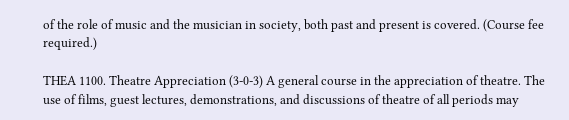of the role of music and the musician in society, both past and present is covered. (Course fee required.)

THEA 1100. Theatre Appreciation (3-0-3) A general course in the appreciation of theatre. The use of films, guest lectures, demonstrations, and discussions of theatre of all periods may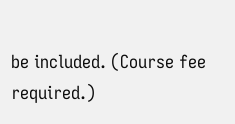be included. (Course fee required.)